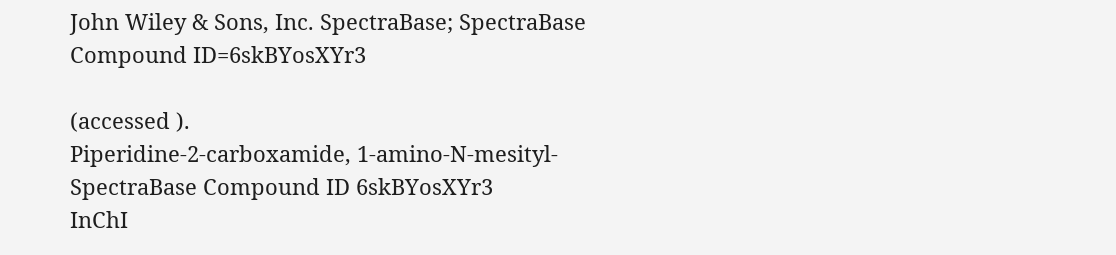John Wiley & Sons, Inc. SpectraBase; SpectraBase Compound ID=6skBYosXYr3

(accessed ).
Piperidine-2-carboxamide, 1-amino-N-mesityl-
SpectraBase Compound ID 6skBYosXYr3
InChI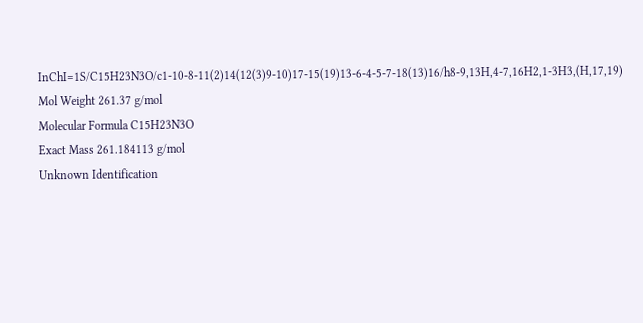InChI=1S/C15H23N3O/c1-10-8-11(2)14(12(3)9-10)17-15(19)13-6-4-5-7-18(13)16/h8-9,13H,4-7,16H2,1-3H3,(H,17,19)
Mol Weight 261.37 g/mol
Molecular Formula C15H23N3O
Exact Mass 261.184113 g/mol
Unknown Identification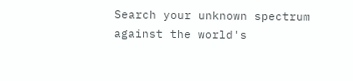Search your unknown spectrum against the world's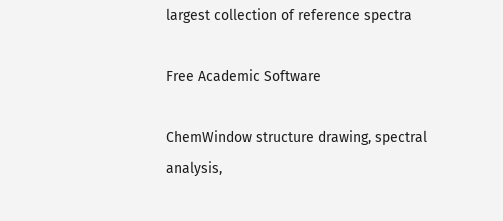largest collection of reference spectra

Free Academic Software

ChemWindow structure drawing, spectral analysis,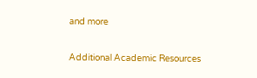and more

Additional Academic Resources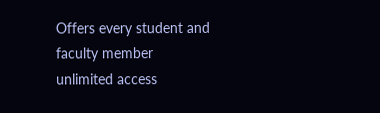Offers every student and faculty member unlimited access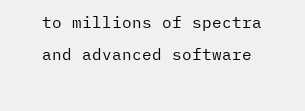to millions of spectra and advanced software